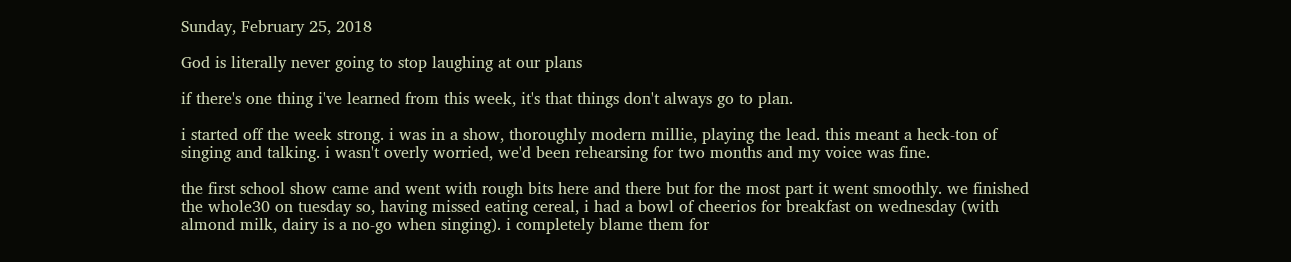Sunday, February 25, 2018

God is literally never going to stop laughing at our plans

if there's one thing i've learned from this week, it's that things don't always go to plan.

i started off the week strong. i was in a show, thoroughly modern millie, playing the lead. this meant a heck-ton of singing and talking. i wasn't overly worried, we'd been rehearsing for two months and my voice was fine.

the first school show came and went with rough bits here and there but for the most part it went smoothly. we finished the whole30 on tuesday so, having missed eating cereal, i had a bowl of cheerios for breakfast on wednesday (with almond milk, dairy is a no-go when singing). i completely blame them for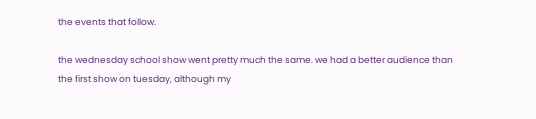the events that follow.

the wednesday school show went pretty much the same. we had a better audience than the first show on tuesday, although my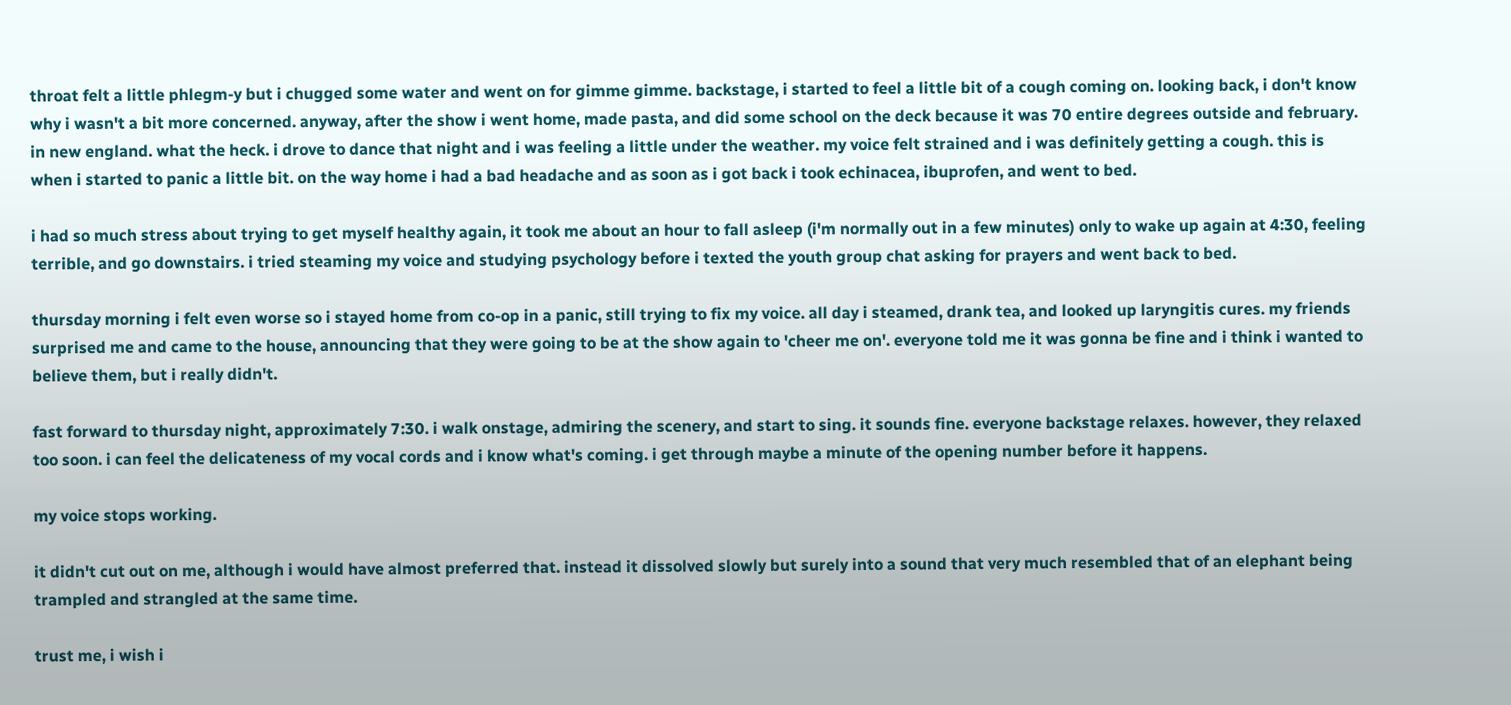throat felt a little phlegm-y but i chugged some water and went on for gimme gimme. backstage, i started to feel a little bit of a cough coming on. looking back, i don't know why i wasn't a bit more concerned. anyway, after the show i went home, made pasta, and did some school on the deck because it was 70 entire degrees outside and february. in new england. what the heck. i drove to dance that night and i was feeling a little under the weather. my voice felt strained and i was definitely getting a cough. this is when i started to panic a little bit. on the way home i had a bad headache and as soon as i got back i took echinacea, ibuprofen, and went to bed.

i had so much stress about trying to get myself healthy again, it took me about an hour to fall asleep (i'm normally out in a few minutes) only to wake up again at 4:30, feeling terrible, and go downstairs. i tried steaming my voice and studying psychology before i texted the youth group chat asking for prayers and went back to bed.

thursday morning i felt even worse so i stayed home from co-op in a panic, still trying to fix my voice. all day i steamed, drank tea, and looked up laryngitis cures. my friends surprised me and came to the house, announcing that they were going to be at the show again to 'cheer me on'. everyone told me it was gonna be fine and i think i wanted to believe them, but i really didn't.

fast forward to thursday night, approximately 7:30. i walk onstage, admiring the scenery, and start to sing. it sounds fine. everyone backstage relaxes. however, they relaxed too soon. i can feel the delicateness of my vocal cords and i know what's coming. i get through maybe a minute of the opening number before it happens.

my voice stops working.

it didn't cut out on me, although i would have almost preferred that. instead it dissolved slowly but surely into a sound that very much resembled that of an elephant being trampled and strangled at the same time.

trust me, i wish i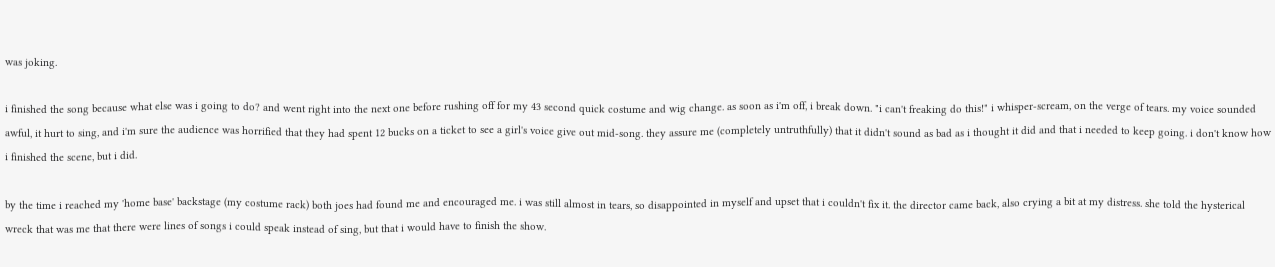was joking.

i finished the song because what else was i going to do? and went right into the next one before rushing off for my 43 second quick costume and wig change. as soon as i'm off, i break down. "i can't freaking do this!" i whisper-scream, on the verge of tears. my voice sounded awful, it hurt to sing, and i'm sure the audience was horrified that they had spent 12 bucks on a ticket to see a girl's voice give out mid-song. they assure me (completely untruthfully) that it didn't sound as bad as i thought it did and that i needed to keep going. i don't know how i finished the scene, but i did.

by the time i reached my 'home base' backstage (my costume rack) both joes had found me and encouraged me. i was still almost in tears, so disappointed in myself and upset that i couldn't fix it. the director came back, also crying a bit at my distress. she told the hysterical wreck that was me that there were lines of songs i could speak instead of sing, but that i would have to finish the show.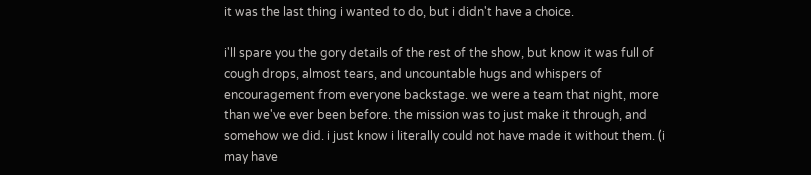it was the last thing i wanted to do, but i didn't have a choice.

i'll spare you the gory details of the rest of the show, but know it was full of cough drops, almost tears, and uncountable hugs and whispers of encouragement from everyone backstage. we were a team that night, more than we've ever been before. the mission was to just make it through, and somehow we did. i just know i literally could not have made it without them. (i may have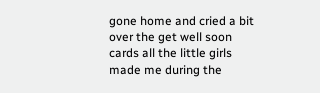gone home and cried a bit over the get well soon cards all the little girls made me during the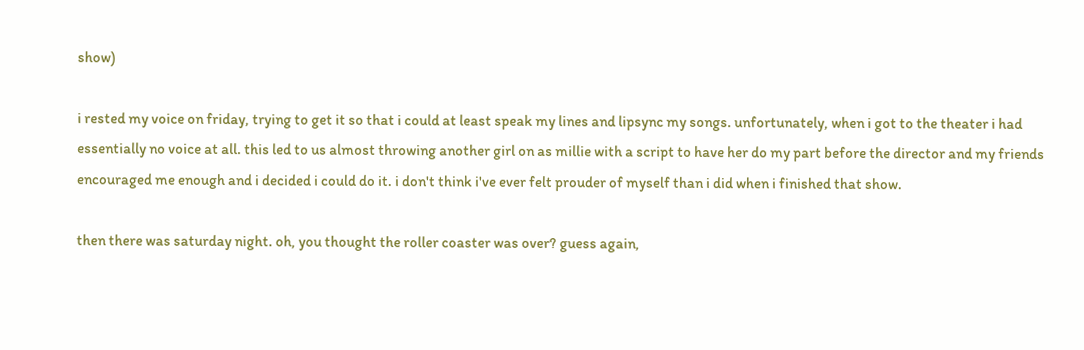show)

i rested my voice on friday, trying to get it so that i could at least speak my lines and lipsync my songs. unfortunately, when i got to the theater i had essentially no voice at all. this led to us almost throwing another girl on as millie with a script to have her do my part before the director and my friends encouraged me enough and i decided i could do it. i don't think i've ever felt prouder of myself than i did when i finished that show.

then there was saturday night. oh, you thought the roller coaster was over? guess again,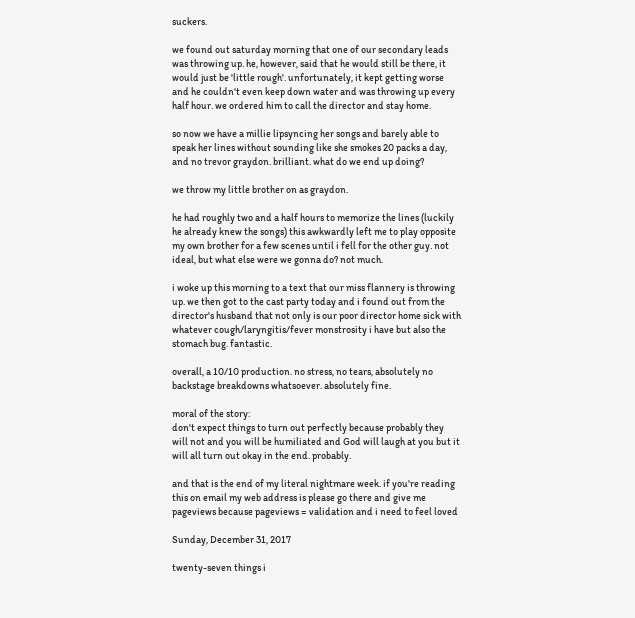suckers.

we found out saturday morning that one of our secondary leads was throwing up. he, however, said that he would still be there, it would just be 'little rough'. unfortunately, it kept getting worse and he couldn't even keep down water and was throwing up every half hour. we ordered him to call the director and stay home.

so now we have a millie lipsyncing her songs and barely able to speak her lines without sounding like she smokes 20 packs a day, and no trevor graydon. brilliant. what do we end up doing?

we throw my little brother on as graydon.

he had roughly two and a half hours to memorize the lines (luckily he already knew the songs) this awkwardly left me to play opposite my own brother for a few scenes until i fell for the other guy. not ideal, but what else were we gonna do? not much.

i woke up this morning to a text that our miss flannery is throwing up. we then got to the cast party today and i found out from the director's husband that not only is our poor director home sick with whatever cough/laryngitis/fever monstrosity i have but also the stomach bug. fantastic.

overall, a 10/10 production. no stress, no tears, absolutely no backstage breakdowns whatsoever. absolutely fine.

moral of the story:
don't expect things to turn out perfectly because probably they will not and you will be humiliated and God will laugh at you but it will all turn out okay in the end. probably.

and that is the end of my literal nightmare week. if you're reading this on email my web address is please go there and give me pageviews because pageviews = validation and i need to feel loved

Sunday, December 31, 2017

twenty-seven things i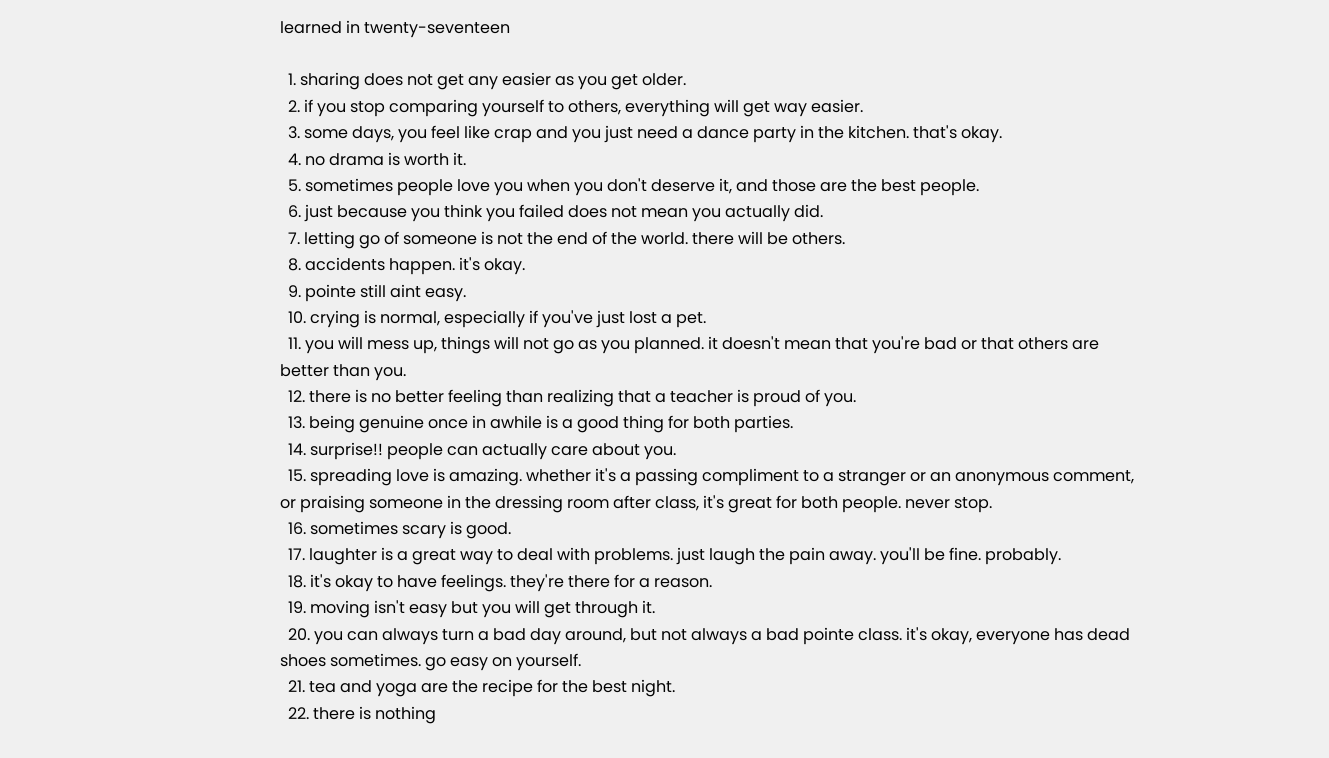learned in twenty-seventeen

  1. sharing does not get any easier as you get older.
  2. if you stop comparing yourself to others, everything will get way easier.
  3. some days, you feel like crap and you just need a dance party in the kitchen. that's okay.
  4. no drama is worth it.
  5. sometimes people love you when you don't deserve it, and those are the best people.
  6. just because you think you failed does not mean you actually did.
  7. letting go of someone is not the end of the world. there will be others.
  8. accidents happen. it's okay.
  9. pointe still aint easy.
  10. crying is normal, especially if you've just lost a pet.
  11. you will mess up, things will not go as you planned. it doesn't mean that you're bad or that others are better than you.
  12. there is no better feeling than realizing that a teacher is proud of you.
  13. being genuine once in awhile is a good thing for both parties.
  14. surprise!! people can actually care about you.
  15. spreading love is amazing. whether it's a passing compliment to a stranger or an anonymous comment, or praising someone in the dressing room after class, it's great for both people. never stop.
  16. sometimes scary is good.
  17. laughter is a great way to deal with problems. just laugh the pain away. you'll be fine. probably.
  18. it's okay to have feelings. they're there for a reason.
  19. moving isn't easy but you will get through it.
  20. you can always turn a bad day around, but not always a bad pointe class. it's okay, everyone has dead shoes sometimes. go easy on yourself.
  21. tea and yoga are the recipe for the best night.
  22. there is nothing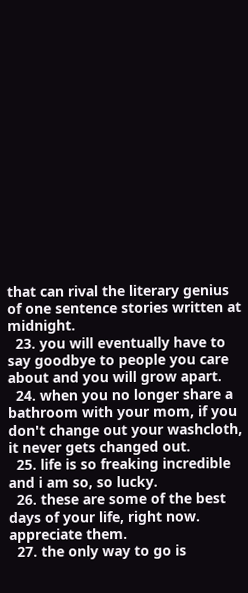that can rival the literary genius of one sentence stories written at midnight.
  23. you will eventually have to say goodbye to people you care about and you will grow apart.
  24. when you no longer share a bathroom with your mom, if you don't change out your washcloth, it never gets changed out.
  25. life is so freaking incredible and i am so, so lucky.
  26. these are some of the best days of your life, right now. appreciate them.
  27. the only way to go is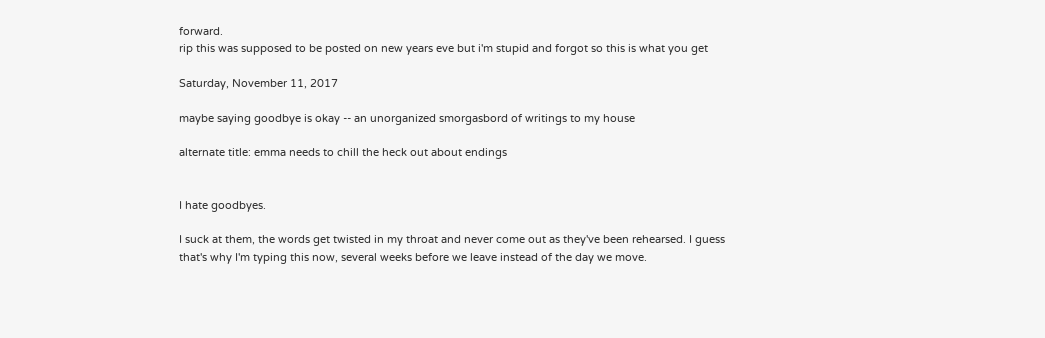forward.
rip this was supposed to be posted on new years eve but i'm stupid and forgot so this is what you get

Saturday, November 11, 2017

maybe saying goodbye is okay -- an unorganized smorgasbord of writings to my house

alternate title: emma needs to chill the heck out about endings


I hate goodbyes.

I suck at them, the words get twisted in my throat and never come out as they've been rehearsed. I guess that's why I'm typing this now, several weeks before we leave instead of the day we move.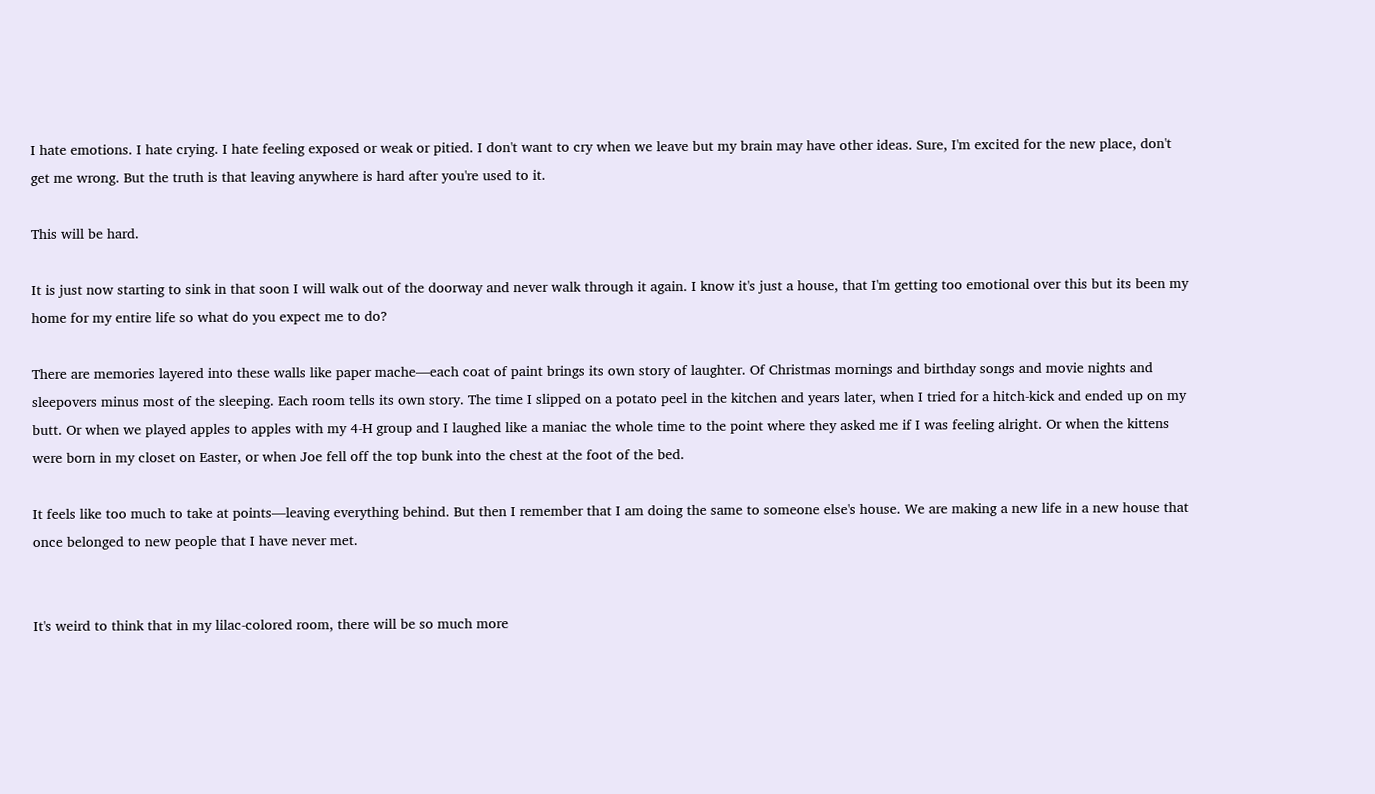I hate emotions. I hate crying. I hate feeling exposed or weak or pitied. I don't want to cry when we leave but my brain may have other ideas. Sure, I'm excited for the new place, don't get me wrong. But the truth is that leaving anywhere is hard after you're used to it.

This will be hard.

It is just now starting to sink in that soon I will walk out of the doorway and never walk through it again. I know it's just a house, that I'm getting too emotional over this but its been my home for my entire life so what do you expect me to do?

There are memories layered into these walls like paper mache—each coat of paint brings its own story of laughter. Of Christmas mornings and birthday songs and movie nights and sleepovers minus most of the sleeping. Each room tells its own story. The time I slipped on a potato peel in the kitchen and years later, when I tried for a hitch-kick and ended up on my butt. Or when we played apples to apples with my 4-H group and I laughed like a maniac the whole time to the point where they asked me if I was feeling alright. Or when the kittens were born in my closet on Easter, or when Joe fell off the top bunk into the chest at the foot of the bed.

It feels like too much to take at points—leaving everything behind. But then I remember that I am doing the same to someone else's house. We are making a new life in a new house that once belonged to new people that I have never met.


It's weird to think that in my lilac-colored room, there will be so much more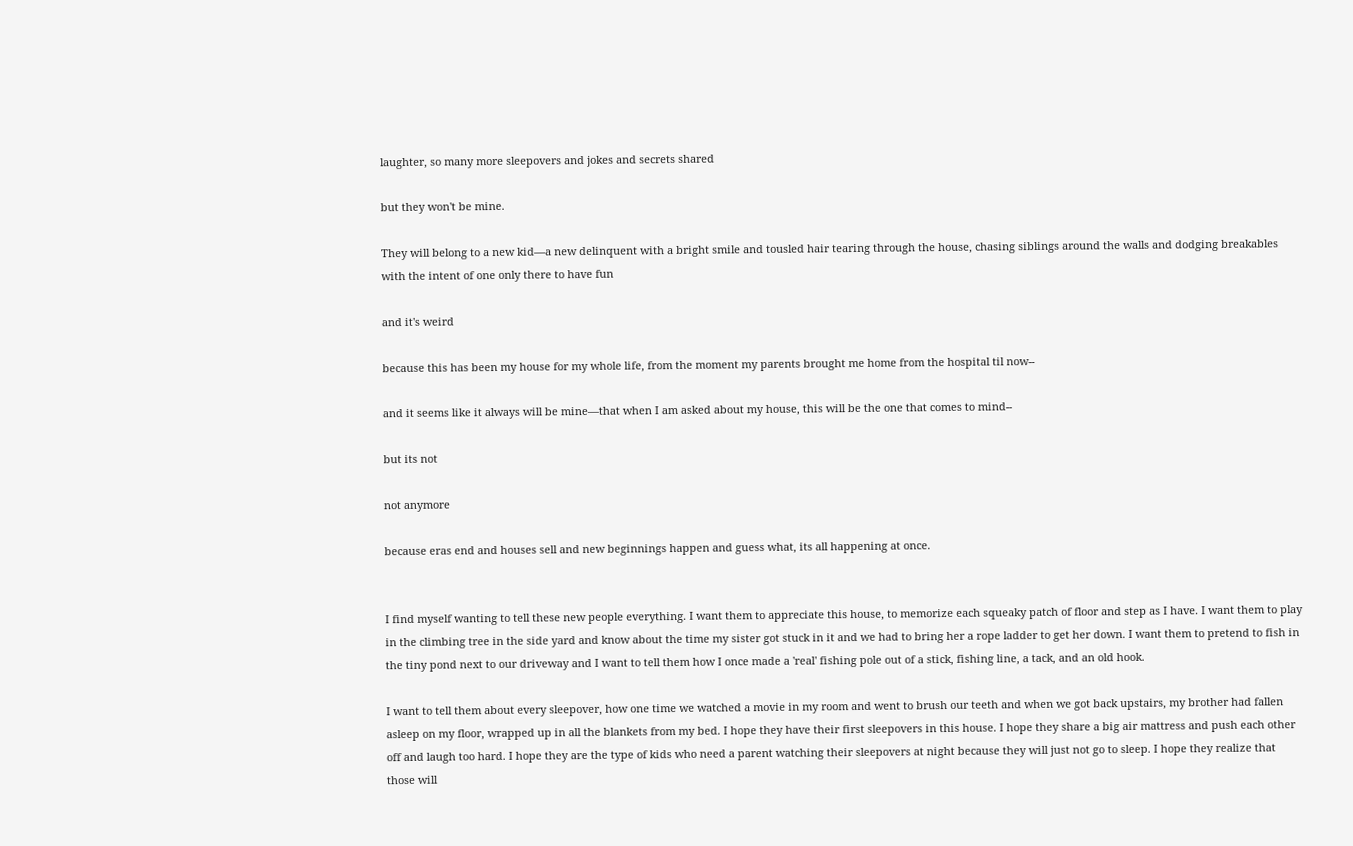laughter, so many more sleepovers and jokes and secrets shared

but they won't be mine.

They will belong to a new kid—a new delinquent with a bright smile and tousled hair tearing through the house, chasing siblings around the walls and dodging breakables with the intent of one only there to have fun

and it's weird

because this has been my house for my whole life, from the moment my parents brought me home from the hospital til now--

and it seems like it always will be mine—that when I am asked about my house, this will be the one that comes to mind--

but its not

not anymore

because eras end and houses sell and new beginnings happen and guess what, its all happening at once.


I find myself wanting to tell these new people everything. I want them to appreciate this house, to memorize each squeaky patch of floor and step as I have. I want them to play in the climbing tree in the side yard and know about the time my sister got stuck in it and we had to bring her a rope ladder to get her down. I want them to pretend to fish in the tiny pond next to our driveway and I want to tell them how I once made a 'real' fishing pole out of a stick, fishing line, a tack, and an old hook.

I want to tell them about every sleepover, how one time we watched a movie in my room and went to brush our teeth and when we got back upstairs, my brother had fallen asleep on my floor, wrapped up in all the blankets from my bed. I hope they have their first sleepovers in this house. I hope they share a big air mattress and push each other off and laugh too hard. I hope they are the type of kids who need a parent watching their sleepovers at night because they will just not go to sleep. I hope they realize that those will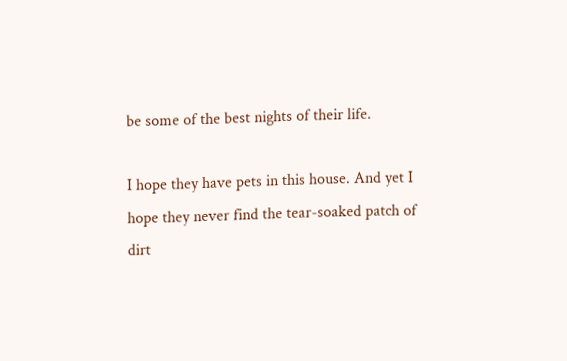be some of the best nights of their life.

I hope they have pets in this house. And yet I hope they never find the tear-soaked patch of dirt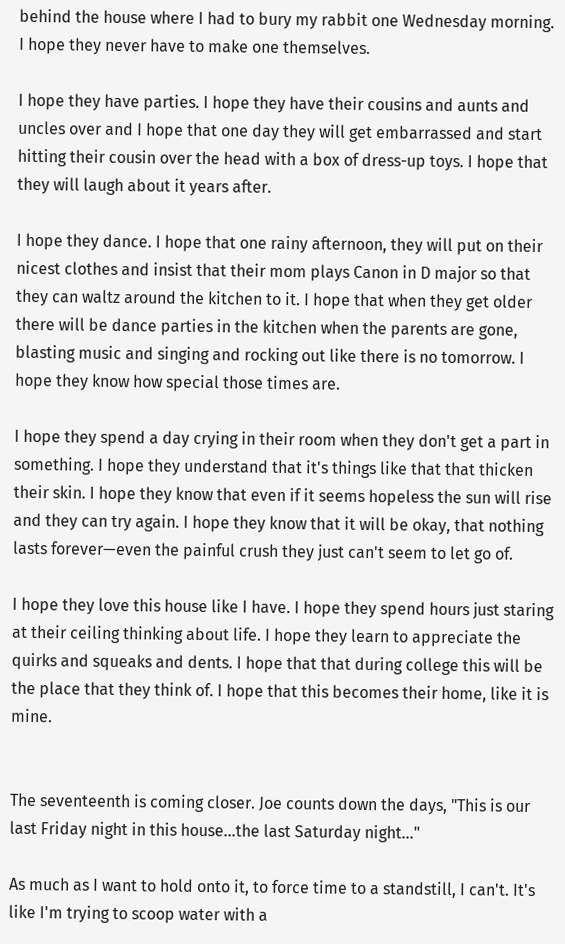behind the house where I had to bury my rabbit one Wednesday morning. I hope they never have to make one themselves.

I hope they have parties. I hope they have their cousins and aunts and uncles over and I hope that one day they will get embarrassed and start hitting their cousin over the head with a box of dress-up toys. I hope that they will laugh about it years after.

I hope they dance. I hope that one rainy afternoon, they will put on their nicest clothes and insist that their mom plays Canon in D major so that they can waltz around the kitchen to it. I hope that when they get older there will be dance parties in the kitchen when the parents are gone, blasting music and singing and rocking out like there is no tomorrow. I hope they know how special those times are.

I hope they spend a day crying in their room when they don't get a part in something. I hope they understand that it's things like that that thicken their skin. I hope they know that even if it seems hopeless the sun will rise and they can try again. I hope they know that it will be okay, that nothing lasts forever—even the painful crush they just can't seem to let go of.

I hope they love this house like I have. I hope they spend hours just staring at their ceiling thinking about life. I hope they learn to appreciate the quirks and squeaks and dents. I hope that that during college this will be the place that they think of. I hope that this becomes their home, like it is mine.


The seventeenth is coming closer. Joe counts down the days, "This is our last Friday night in this house...the last Saturday night..."

As much as I want to hold onto it, to force time to a standstill, I can't. It's like I'm trying to scoop water with a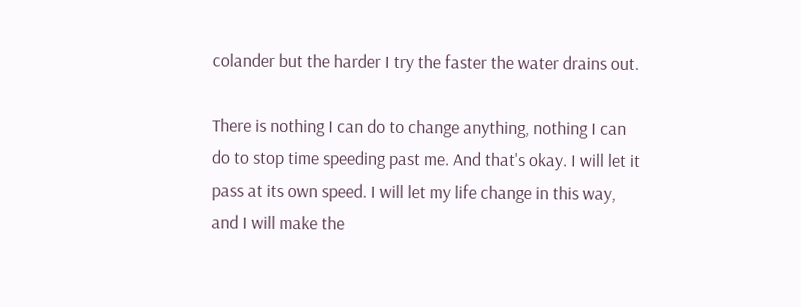colander but the harder I try the faster the water drains out.

There is nothing I can do to change anything, nothing I can do to stop time speeding past me. And that's okay. I will let it pass at its own speed. I will let my life change in this way, and I will make the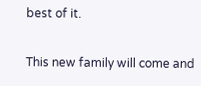best of it.

This new family will come and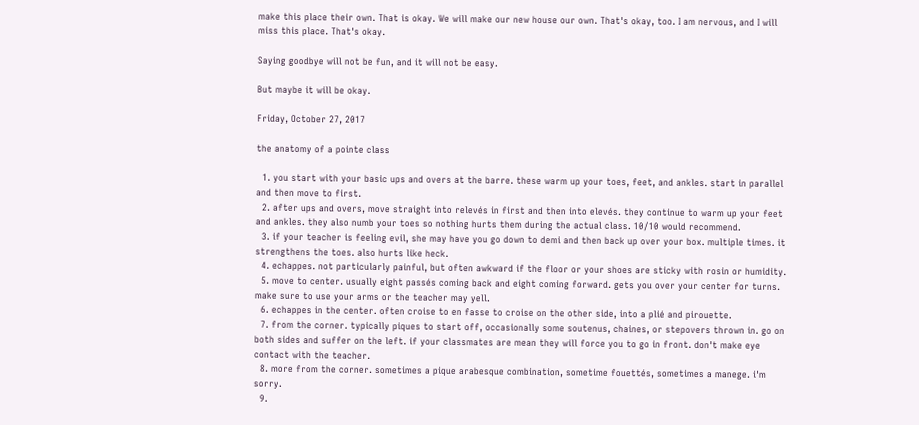make this place their own. That is okay. We will make our new house our own. That's okay, too. I am nervous, and I will miss this place. That's okay.

Saying goodbye will not be fun, and it will not be easy.

But maybe it will be okay.

Friday, October 27, 2017

the anatomy of a pointe class

  1. you start with your basic ups and overs at the barre. these warm up your toes, feet, and ankles. start in parallel and then move to first.
  2. after ups and overs, move straight into relevés in first and then into elevés. they continue to warm up your feet and ankles. they also numb your toes so nothing hurts them during the actual class. 10/10 would recommend.
  3. if your teacher is feeling evil, she may have you go down to demi and then back up over your box. multiple times. it strengthens the toes. also hurts like heck.
  4. echappes. not particularly painful, but often awkward if the floor or your shoes are sticky with rosin or humidity.
  5. move to center. usually eight passés coming back and eight coming forward. gets you over your center for turns. make sure to use your arms or the teacher may yell.
  6. echappes in the center. often croise to en fasse to croise on the other side, into a plié and pirouette.
  7. from the corner. typically piques to start off, occasionally some soutenus, chaines, or stepovers thrown in. go on both sides and suffer on the left. if your classmates are mean they will force you to go in front. don't make eye contact with the teacher.
  8. more from the corner. sometimes a pique arabesque combination, sometime fouettés, sometimes a manege. i'm sorry.
  9.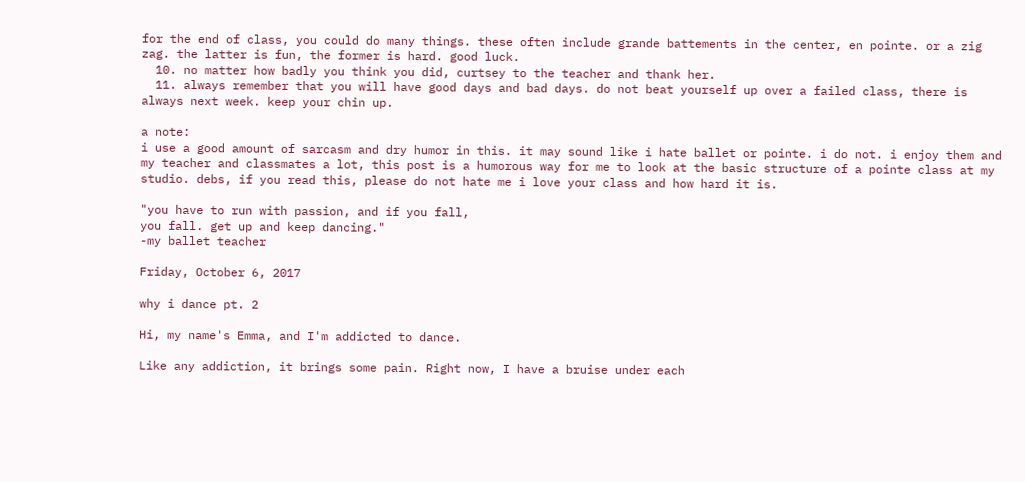for the end of class, you could do many things. these often include grande battements in the center, en pointe. or a zig zag. the latter is fun, the former is hard. good luck.
  10. no matter how badly you think you did, curtsey to the teacher and thank her.
  11. always remember that you will have good days and bad days. do not beat yourself up over a failed class, there is always next week. keep your chin up.

a note:
i use a good amount of sarcasm and dry humor in this. it may sound like i hate ballet or pointe. i do not. i enjoy them and my teacher and classmates a lot, this post is a humorous way for me to look at the basic structure of a pointe class at my studio. debs, if you read this, please do not hate me i love your class and how hard it is.

"you have to run with passion, and if you fall,
you fall. get up and keep dancing."
-my ballet teacher

Friday, October 6, 2017

why i dance pt. 2

Hi, my name's Emma, and I'm addicted to dance.

Like any addiction, it brings some pain. Right now, I have a bruise under each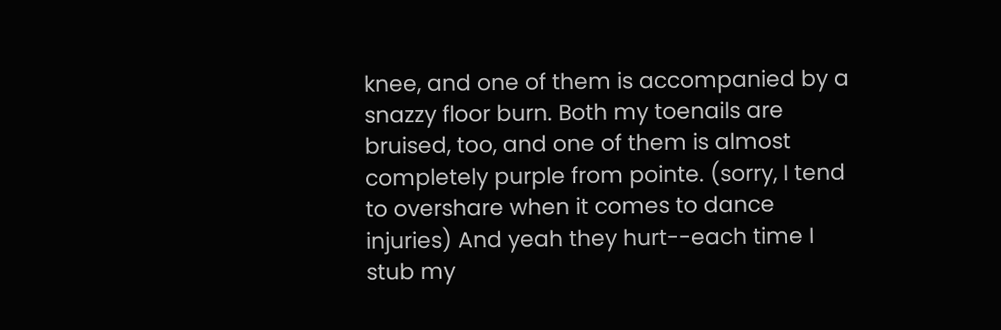knee, and one of them is accompanied by a snazzy floor burn. Both my toenails are bruised, too, and one of them is almost completely purple from pointe. (sorry, I tend to overshare when it comes to dance injuries) And yeah they hurt--each time I stub my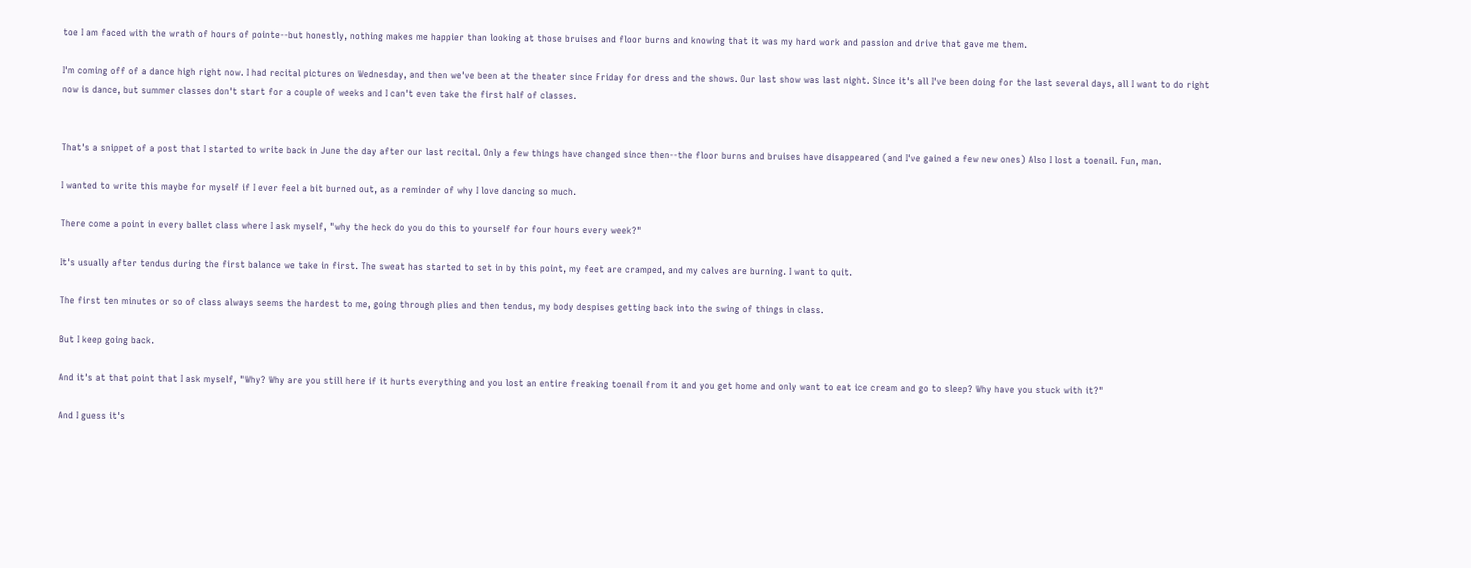toe I am faced with the wrath of hours of pointe--but honestly, nothing makes me happier than looking at those bruises and floor burns and knowing that it was my hard work and passion and drive that gave me them.

I'm coming off of a dance high right now. I had recital pictures on Wednesday, and then we've been at the theater since Friday for dress and the shows. Our last show was last night. Since it's all I've been doing for the last several days, all I want to do right now is dance, but summer classes don't start for a couple of weeks and I can't even take the first half of classes.


That's a snippet of a post that I started to write back in June the day after our last recital. Only a few things have changed since then--the floor burns and bruises have disappeared (and I've gained a few new ones) Also I lost a toenail. Fun, man.

I wanted to write this maybe for myself if I ever feel a bit burned out, as a reminder of why I love dancing so much.

There come a point in every ballet class where I ask myself, "why the heck do you do this to yourself for four hours every week?"

It's usually after tendus during the first balance we take in first. The sweat has started to set in by this point, my feet are cramped, and my calves are burning. I want to quit.

The first ten minutes or so of class always seems the hardest to me, going through plies and then tendus, my body despises getting back into the swing of things in class.

But I keep going back.

And it's at that point that I ask myself, "Why? Why are you still here if it hurts everything and you lost an entire freaking toenail from it and you get home and only want to eat ice cream and go to sleep? Why have you stuck with it?"

And I guess it's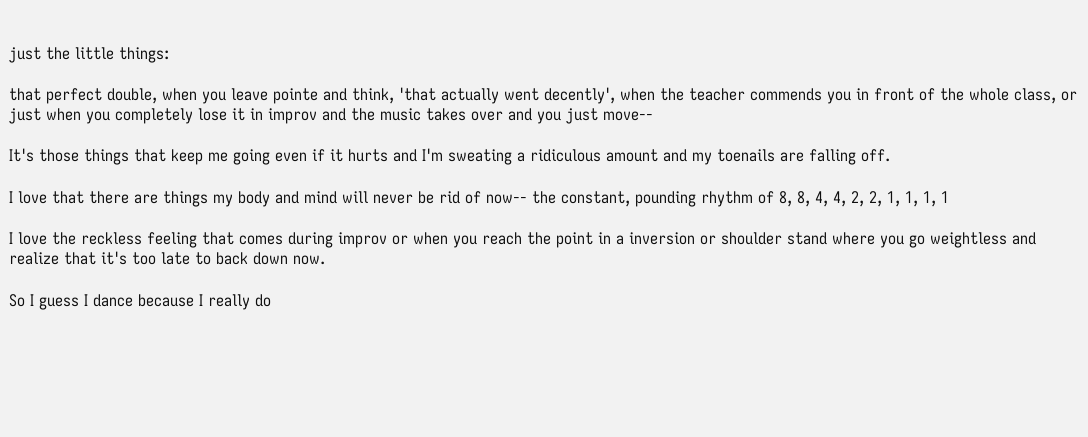just the little things:

that perfect double, when you leave pointe and think, 'that actually went decently', when the teacher commends you in front of the whole class, or just when you completely lose it in improv and the music takes over and you just move--

It's those things that keep me going even if it hurts and I'm sweating a ridiculous amount and my toenails are falling off.

I love that there are things my body and mind will never be rid of now-- the constant, pounding rhythm of 8, 8, 4, 4, 2, 2, 1, 1, 1, 1

I love the reckless feeling that comes during improv or when you reach the point in a inversion or shoulder stand where you go weightless and realize that it's too late to back down now.

So I guess I dance because I really do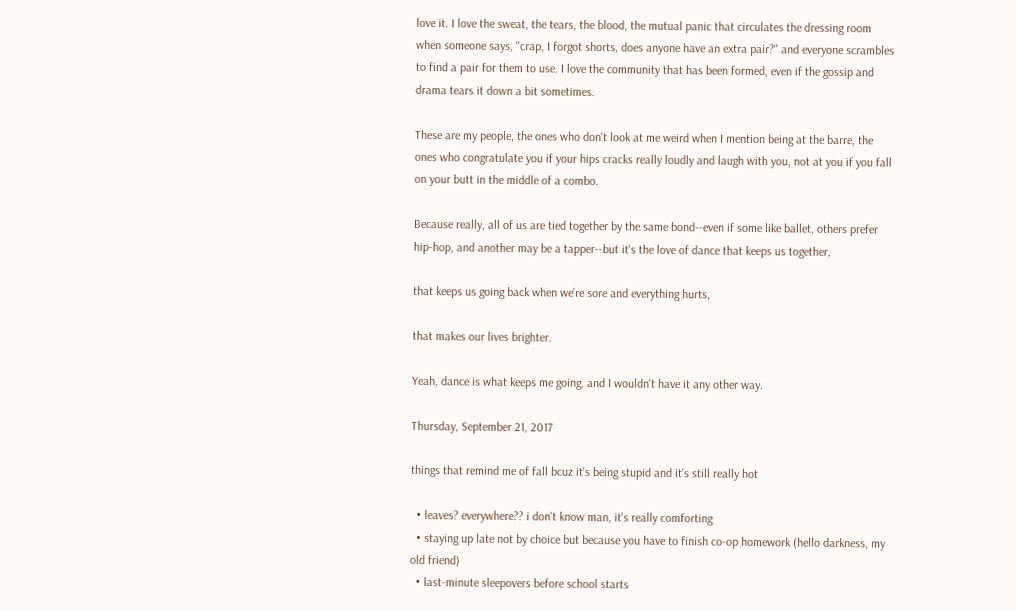love it. I love the sweat, the tears, the blood, the mutual panic that circulates the dressing room when someone says, "crap, I forgot shorts, does anyone have an extra pair?" and everyone scrambles to find a pair for them to use. I love the community that has been formed, even if the gossip and drama tears it down a bit sometimes.

These are my people, the ones who don't look at me weird when I mention being at the barre, the ones who congratulate you if your hips cracks really loudly and laugh with you, not at you if you fall on your butt in the middle of a combo.

Because really, all of us are tied together by the same bond--even if some like ballet, others prefer hip-hop, and another may be a tapper--but it's the love of dance that keeps us together,

that keeps us going back when we're sore and everything hurts,

that makes our lives brighter.

Yeah, dance is what keeps me going, and I wouldn't have it any other way.

Thursday, September 21, 2017

things that remind me of fall bcuz it's being stupid and it's still really hot

  • leaves? everywhere?? i don't know man, it's really comforting
  • staying up late not by choice but because you have to finish co-op homework (hello darkness, my old friend)
  • last-minute sleepovers before school starts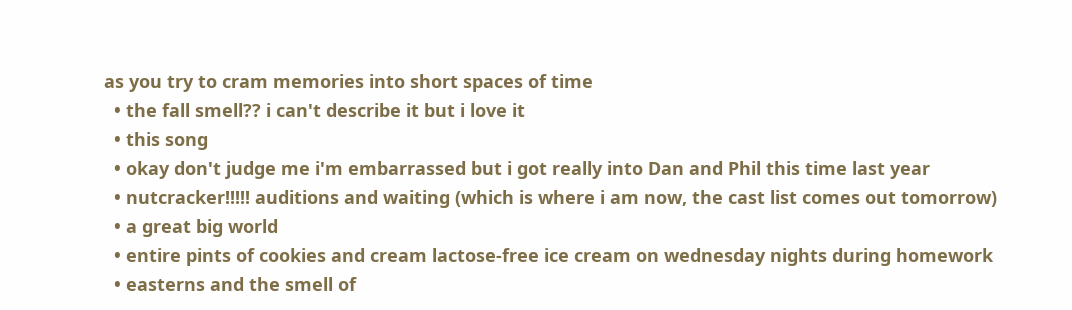as you try to cram memories into short spaces of time
  • the fall smell?? i can't describe it but i love it
  • this song
  • okay don't judge me i'm embarrassed but i got really into Dan and Phil this time last year
  • nutcracker!!!!! auditions and waiting (which is where i am now, the cast list comes out tomorrow)
  • a great big world
  • entire pints of cookies and cream lactose-free ice cream on wednesday nights during homework
  • easterns and the smell of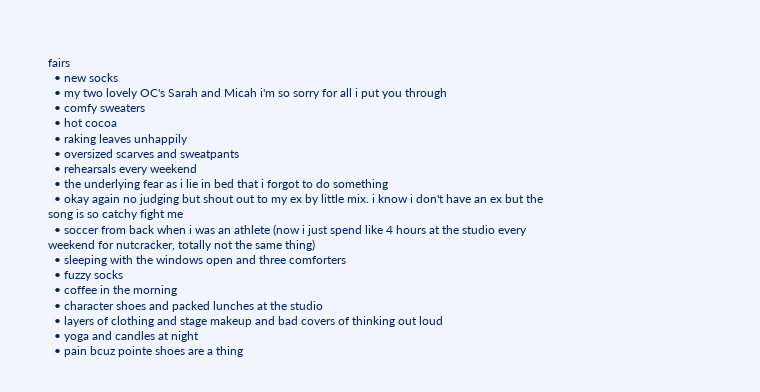fairs
  • new socks
  • my two lovely OC's Sarah and Micah i'm so sorry for all i put you through
  • comfy sweaters
  • hot cocoa
  • raking leaves unhappily
  • oversized scarves and sweatpants
  • rehearsals every weekend
  • the underlying fear as i lie in bed that i forgot to do something
  • okay again no judging but shout out to my ex by little mix. i know i don't have an ex but the song is so catchy fight me
  • soccer from back when i was an athlete (now i just spend like 4 hours at the studio every weekend for nutcracker, totally not the same thing)
  • sleeping with the windows open and three comforters
  • fuzzy socks
  • coffee in the morning
  • character shoes and packed lunches at the studio
  • layers of clothing and stage makeup and bad covers of thinking out loud
  • yoga and candles at night
  • pain bcuz pointe shoes are a thing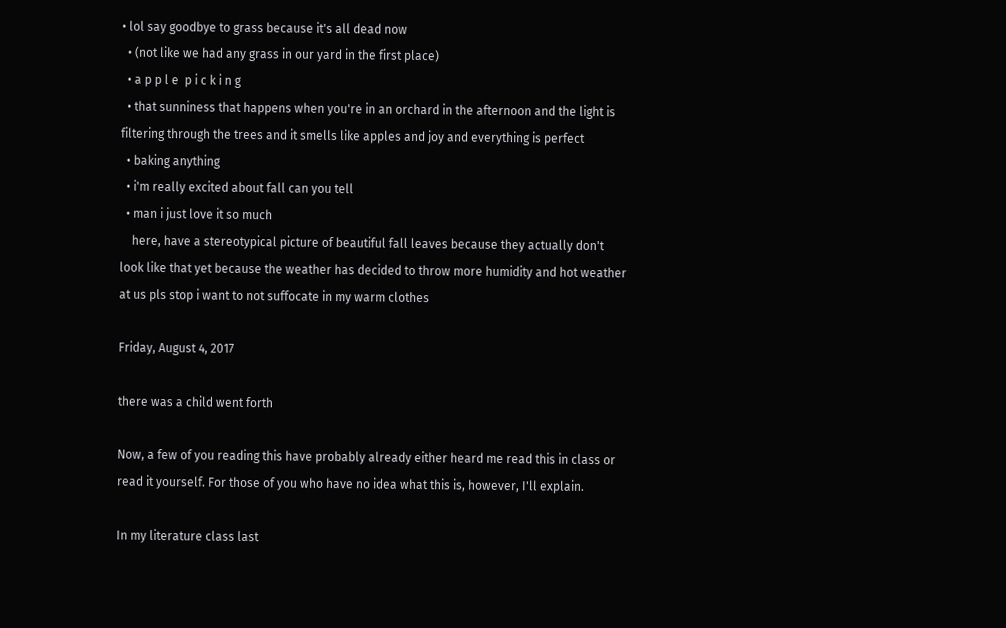• lol say goodbye to grass because it's all dead now
  • (not like we had any grass in our yard in the first place)
  • a p p l e  p i c k i n g
  • that sunniness that happens when you're in an orchard in the afternoon and the light is filtering through the trees and it smells like apples and joy and everything is perfect
  • baking anything
  • i'm really excited about fall can you tell
  • man i just love it so much
    here, have a stereotypical picture of beautiful fall leaves because they actually don't look like that yet because the weather has decided to throw more humidity and hot weather at us pls stop i want to not suffocate in my warm clothes

Friday, August 4, 2017

there was a child went forth

Now, a few of you reading this have probably already either heard me read this in class or read it yourself. For those of you who have no idea what this is, however, I'll explain.

In my literature class last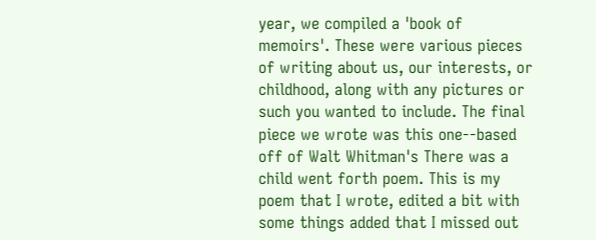year, we compiled a 'book of memoirs'. These were various pieces of writing about us, our interests, or childhood, along with any pictures or such you wanted to include. The final piece we wrote was this one--based off of Walt Whitman's There was a child went forth poem. This is my poem that I wrote, edited a bit with some things added that I missed out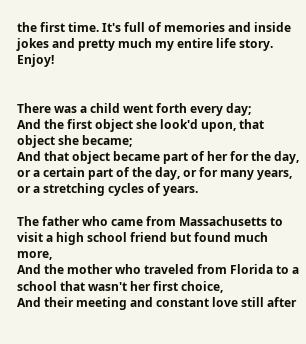the first time. It's full of memories and inside jokes and pretty much my entire life story. Enjoy!


There was a child went forth every day;
And the first object she look'd upon, that object she became;
And that object became part of her for the day, or a certain part of the day, or for many years, or a stretching cycles of years.

The father who came from Massachusetts to visit a high school friend but found much more,
And the mother who traveled from Florida to a school that wasn't her first choice,
And their meeting and constant love still after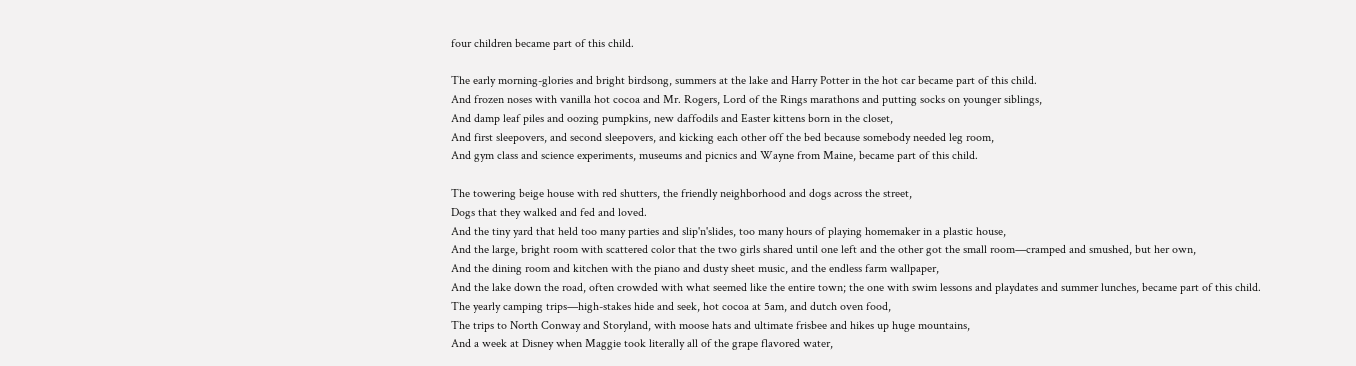four children became part of this child.

The early morning-glories and bright birdsong, summers at the lake and Harry Potter in the hot car became part of this child.
And frozen noses with vanilla hot cocoa and Mr. Rogers, Lord of the Rings marathons and putting socks on younger siblings,
And damp leaf piles and oozing pumpkins, new daffodils and Easter kittens born in the closet,
And first sleepovers, and second sleepovers, and kicking each other off the bed because somebody needed leg room,
And gym class and science experiments, museums and picnics and Wayne from Maine, became part of this child.

The towering beige house with red shutters, the friendly neighborhood and dogs across the street,
Dogs that they walked and fed and loved.
And the tiny yard that held too many parties and slip'n'slides, too many hours of playing homemaker in a plastic house,
And the large, bright room with scattered color that the two girls shared until one left and the other got the small room—cramped and smushed, but her own,
And the dining room and kitchen with the piano and dusty sheet music, and the endless farm wallpaper,
And the lake down the road, often crowded with what seemed like the entire town; the one with swim lessons and playdates and summer lunches, became part of this child.
The yearly camping trips—high-stakes hide and seek, hot cocoa at 5am, and dutch oven food,
The trips to North Conway and Storyland, with moose hats and ultimate frisbee and hikes up huge mountains,
And a week at Disney when Maggie took literally all of the grape flavored water,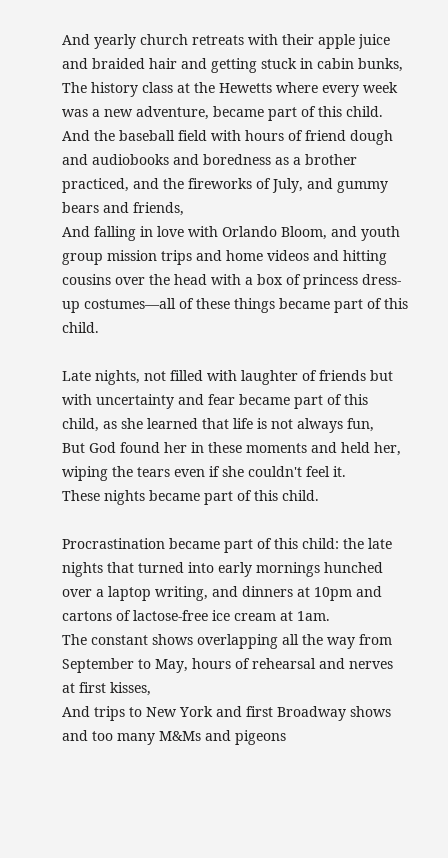And yearly church retreats with their apple juice and braided hair and getting stuck in cabin bunks,
The history class at the Hewetts where every week was a new adventure, became part of this child.
And the baseball field with hours of friend dough and audiobooks and boredness as a brother practiced, and the fireworks of July, and gummy bears and friends,
And falling in love with Orlando Bloom, and youth group mission trips and home videos and hitting cousins over the head with a box of princess dress-up costumes—all of these things became part of this child.

Late nights, not filled with laughter of friends but with uncertainty and fear became part of this child, as she learned that life is not always fun,
But God found her in these moments and held her, wiping the tears even if she couldn't feel it.
These nights became part of this child.

Procrastination became part of this child: the late nights that turned into early mornings hunched over a laptop writing, and dinners at 10pm and cartons of lactose-free ice cream at 1am.
The constant shows overlapping all the way from September to May, hours of rehearsal and nerves at first kisses,
And trips to New York and first Broadway shows and too many M&Ms and pigeons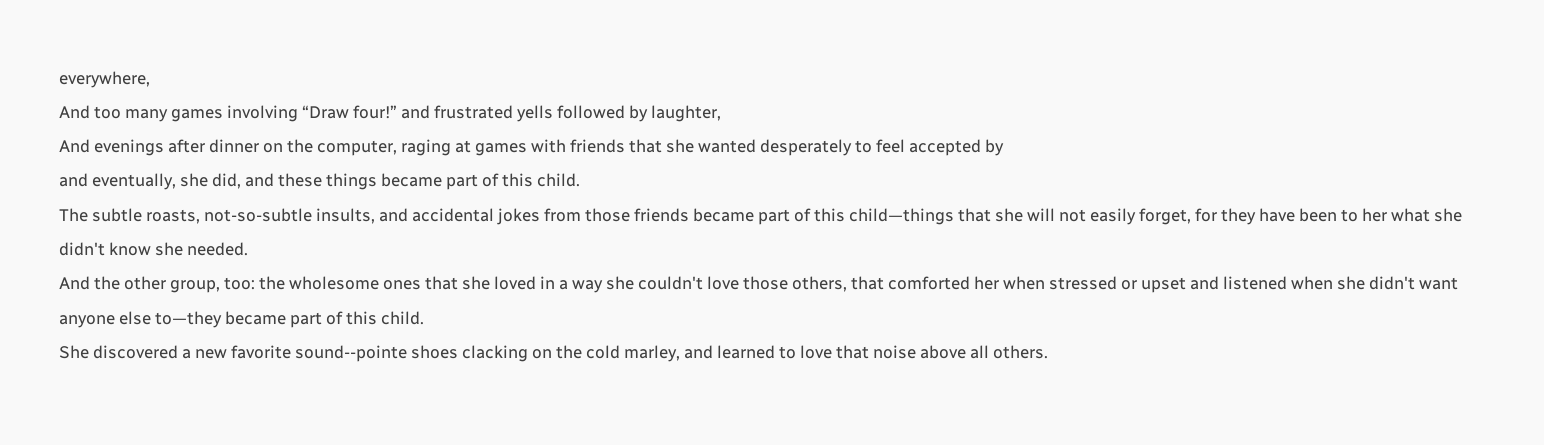everywhere,
And too many games involving “Draw four!” and frustrated yells followed by laughter,
And evenings after dinner on the computer, raging at games with friends that she wanted desperately to feel accepted by
and eventually, she did, and these things became part of this child.
The subtle roasts, not-so-subtle insults, and accidental jokes from those friends became part of this child—things that she will not easily forget, for they have been to her what she didn't know she needed.
And the other group, too: the wholesome ones that she loved in a way she couldn't love those others, that comforted her when stressed or upset and listened when she didn't want anyone else to—they became part of this child.
She discovered a new favorite sound--pointe shoes clacking on the cold marley, and learned to love that noise above all others.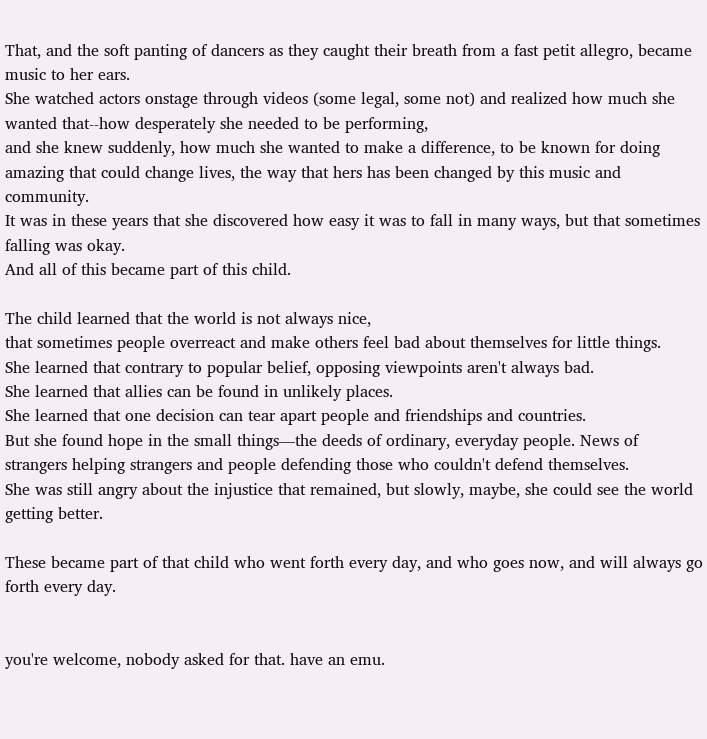That, and the soft panting of dancers as they caught their breath from a fast petit allegro, became music to her ears.
She watched actors onstage through videos (some legal, some not) and realized how much she wanted that--how desperately she needed to be performing,
and she knew suddenly, how much she wanted to make a difference, to be known for doing amazing that could change lives, the way that hers has been changed by this music and community.
It was in these years that she discovered how easy it was to fall in many ways, but that sometimes falling was okay.
And all of this became part of this child.

The child learned that the world is not always nice,
that sometimes people overreact and make others feel bad about themselves for little things.
She learned that contrary to popular belief, opposing viewpoints aren't always bad.
She learned that allies can be found in unlikely places.
She learned that one decision can tear apart people and friendships and countries.
But she found hope in the small things—the deeds of ordinary, everyday people. News of strangers helping strangers and people defending those who couldn't defend themselves.
She was still angry about the injustice that remained, but slowly, maybe, she could see the world getting better.

These became part of that child who went forth every day, and who goes now, and will always go forth every day.


you're welcome, nobody asked for that. have an emu.